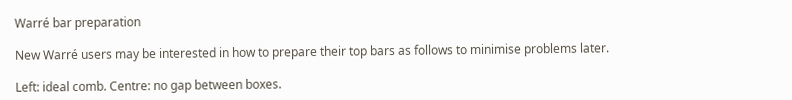Warré bar preparation

New Warré users may be interested in how to prepare their top bars as follows to minimise problems later.

Left: ideal comb. Centre: no gap between boxes.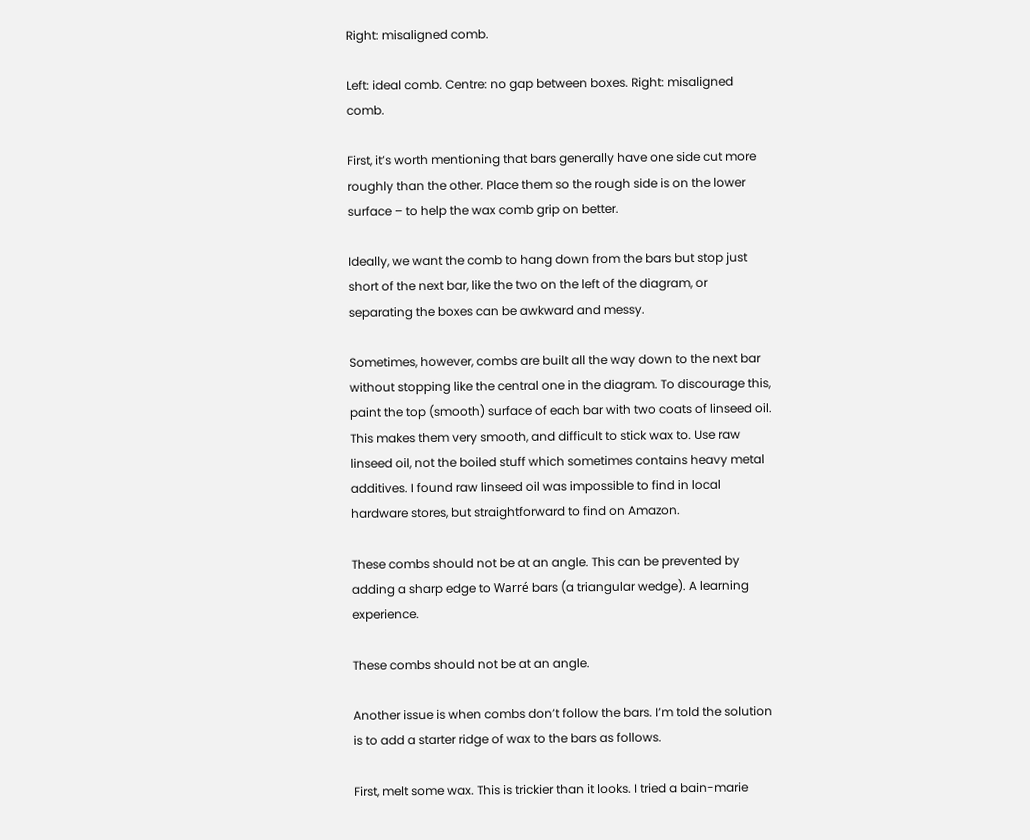Right: misaligned comb.

Left: ideal comb. Centre: no gap between boxes. Right: misaligned comb.

First, it’s worth mentioning that bars generally have one side cut more roughly than the other. Place them so the rough side is on the lower surface – to help the wax comb grip on better.

Ideally, we want the comb to hang down from the bars but stop just short of the next bar, like the two on the left of the diagram, or separating the boxes can be awkward and messy.

Sometimes, however, combs are built all the way down to the next bar without stopping like the central one in the diagram. To discourage this, paint the top (smooth) surface of each bar with two coats of linseed oil. This makes them very smooth, and difficult to stick wax to. Use raw linseed oil, not the boiled stuff which sometimes contains heavy metal additives. I found raw linseed oil was impossible to find in local hardware stores, but straightforward to find on Amazon.

These combs should not be at an angle. This can be prevented by adding a sharp edge to Warré bars (a triangular wedge). A learning experience.

These combs should not be at an angle.

Another issue is when combs don’t follow the bars. I’m told the solution is to add a starter ridge of wax to the bars as follows.

First, melt some wax. This is trickier than it looks. I tried a bain-marie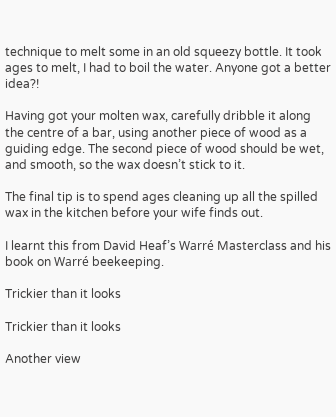technique to melt some in an old squeezy bottle. It took ages to melt, I had to boil the water. Anyone got a better idea?!

Having got your molten wax, carefully dribble it along the centre of a bar, using another piece of wood as a guiding edge. The second piece of wood should be wet, and smooth, so the wax doesn’t stick to it.

The final tip is to spend ages cleaning up all the spilled wax in the kitchen before your wife finds out.

I learnt this from David Heaf’s Warré Masterclass and his book on Warré beekeeping.

Trickier than it looks

Trickier than it looks

Another view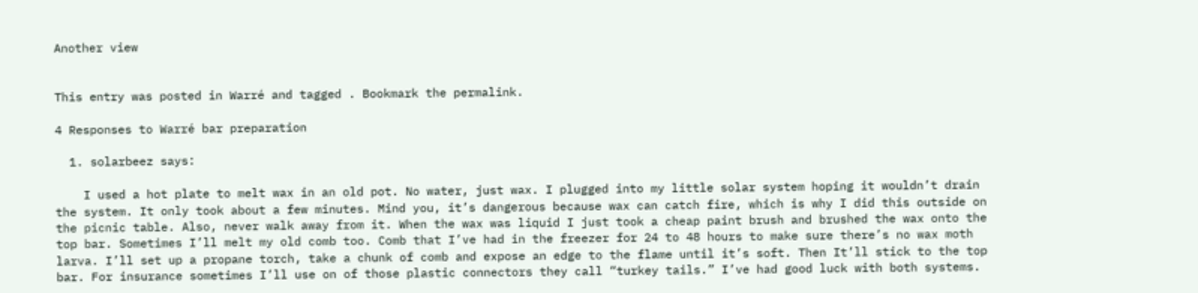Another view


This entry was posted in Warré and tagged . Bookmark the permalink.

4 Responses to Warré bar preparation

  1. solarbeez says:

    I used a hot plate to melt wax in an old pot. No water, just wax. I plugged into my little solar system hoping it wouldn’t drain the system. It only took about a few minutes. Mind you, it’s dangerous because wax can catch fire, which is why I did this outside on the picnic table. Also, never walk away from it. When the wax was liquid I just took a cheap paint brush and brushed the wax onto the top bar. Sometimes I’ll melt my old comb too. Comb that I’ve had in the freezer for 24 to 48 hours to make sure there’s no wax moth larva. I’ll set up a propane torch, take a chunk of comb and expose an edge to the flame until it’s soft. Then It’ll stick to the top bar. For insurance sometimes I’ll use on of those plastic connectors they call “turkey tails.” I’ve had good luck with both systems.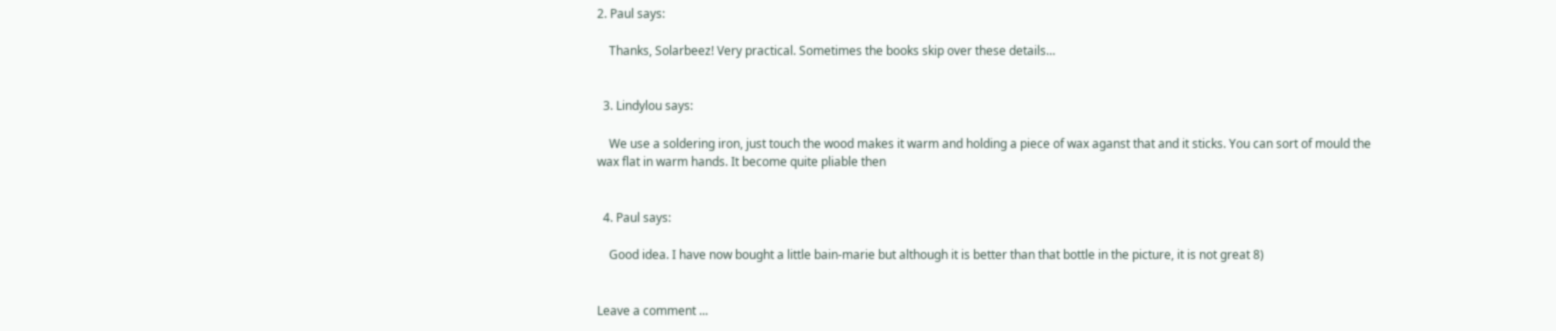2. Paul says:

    Thanks, Solarbeez! Very practical. Sometimes the books skip over these details…


  3. Lindylou says:

    We use a soldering iron, just touch the wood makes it warm and holding a piece of wax aganst that and it sticks. You can sort of mould the wax flat in warm hands. It become quite pliable then


  4. Paul says:

    Good idea. I have now bought a little bain-marie but although it is better than that bottle in the picture, it is not great 8)


Leave a comment ...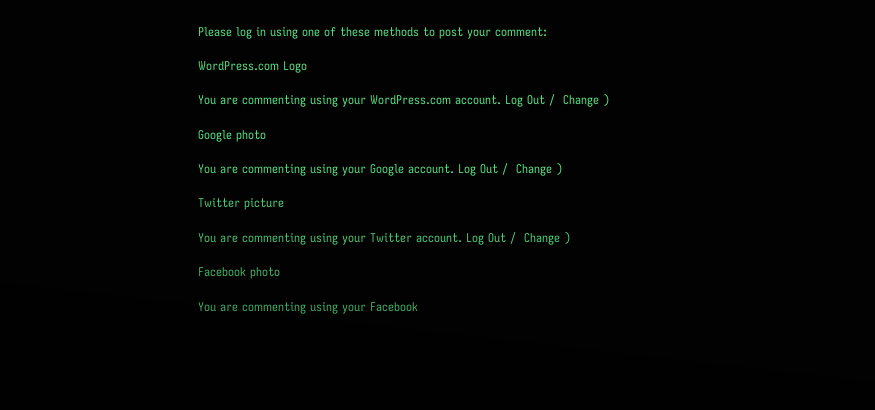Please log in using one of these methods to post your comment:

WordPress.com Logo

You are commenting using your WordPress.com account. Log Out /  Change )

Google photo

You are commenting using your Google account. Log Out /  Change )

Twitter picture

You are commenting using your Twitter account. Log Out /  Change )

Facebook photo

You are commenting using your Facebook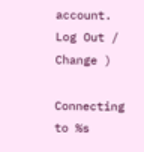account. Log Out /  Change )

Connecting to %s